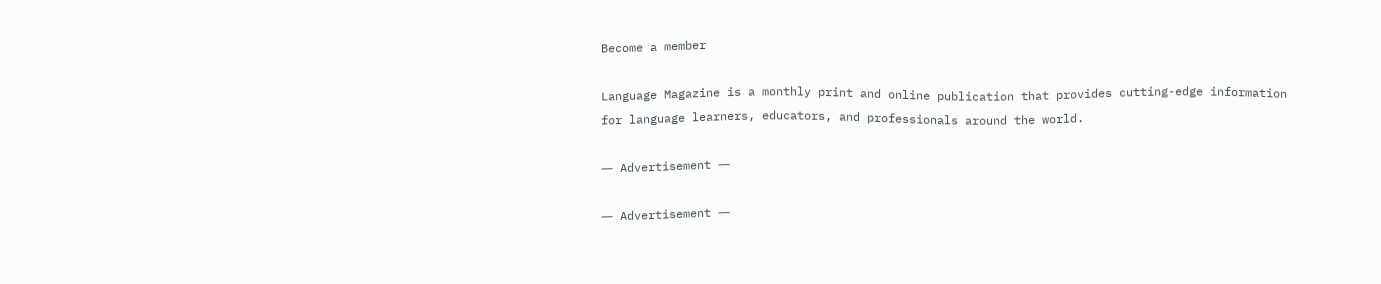Become a member

Language Magazine is a monthly print and online publication that provides cutting-edge information for language learners, educators, and professionals around the world.

― Advertisement ―

― Advertisement ―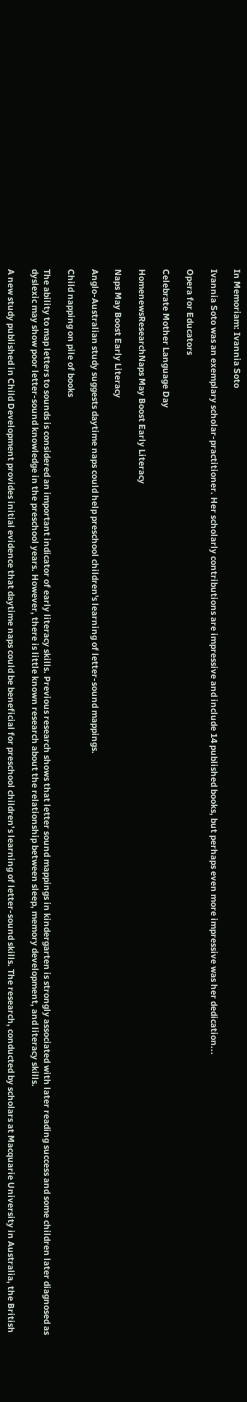In Memoriam: Ivannia Soto

Ivannia Soto was an exemplary scholar-practitioner. Her scholarly contributions are impressive and include 14 published books, but perhaps even more impressive was her dedication...

Opera for Educators

Celebrate Mother Language Day

HomenewsResearchNaps May Boost Early Literacy

Naps May Boost Early Literacy

Anglo-Australian study suggests daytime naps could help preschool children's learning of letter-sound mappings.

Child napping on pile of books

The ability to map letters to sounds is considered an important indicator of early literacy skills. Previous research shows that letter sound mappings in kindergarten is strongly associated with later reading success and some children later diagnosed as dyslexic may show poor letter-sound knowledge in the preschool years. However, there is little known research about the relationship between sleep, memory development, and literacy skills.

A new study published in Child Development provides initial evidence that daytime naps could be beneficial for preschool children’s learning of letter-sound skills. The research, conducted by scholars at Macquarie University in Australia, the British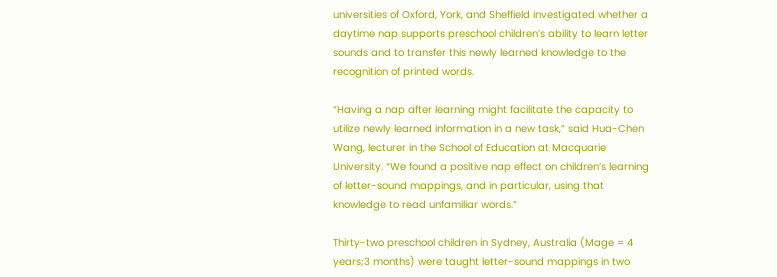universities of Oxford, York, and Sheffield investigated whether a daytime nap supports preschool children’s ability to learn letter sounds and to transfer this newly learned knowledge to the recognition of printed words.

“Having a nap after learning might facilitate the capacity to utilize newly learned information in a new task,” said Hua-Chen Wang, lecturer in the School of Education at Macquarie University. “We found a positive nap effect on children’s learning of letter-sound mappings, and in particular, using that knowledge to read unfamiliar words.”

Thirty-two preschool children in Sydney, Australia (Mage = 4 years;3 months) were taught letter-sound mappings in two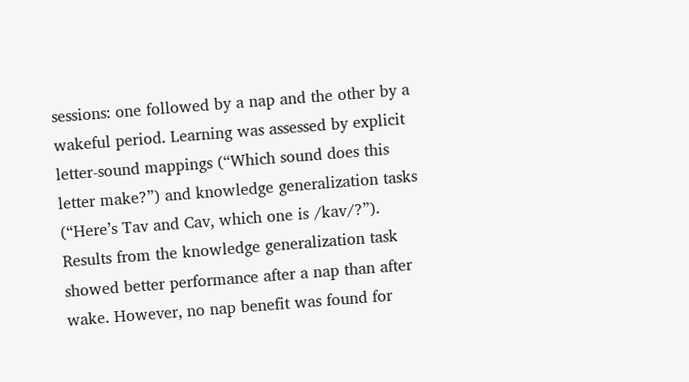sessions: one followed by a nap and the other by a wakeful period. Learning was assessed by explicit letter-sound mappings (“Which sound does this letter make?”) and knowledge generalization tasks (“Here’s Tav and Cav, which one is /kav/?”). Results from the knowledge generalization task showed better performance after a nap than after wake. However, no nap benefit was found for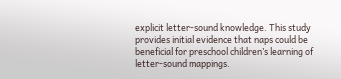explicit letter-sound knowledge. This study provides initial evidence that naps could be beneficial for preschool children’s learning of letter-sound mappings.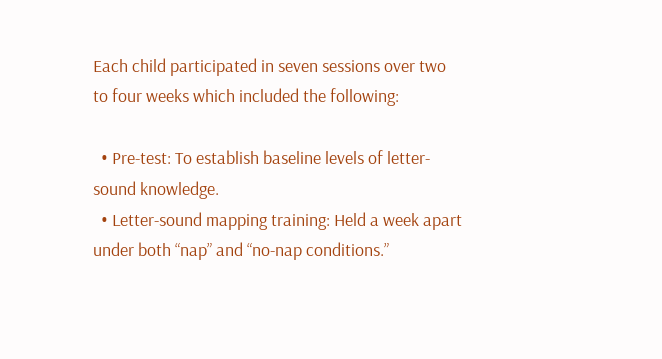Each child participated in seven sessions over two to four weeks which included the following:

  • Pre-test: To establish baseline levels of letter-sound knowledge.
  • Letter-sound mapping training: Held a week apart under both “nap” and “no-nap conditions.”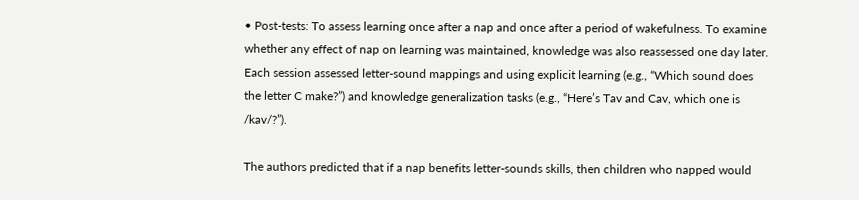• Post-tests: To assess learning once after a nap and once after a period of wakefulness. To examine whether any effect of nap on learning was maintained, knowledge was also reassessed one day later. Each session assessed letter-sound mappings and using explicit learning (e.g., “Which sound does the letter C make?”) and knowledge generalization tasks (e.g., “Here’s Tav and Cav, which one is /kav/?”).

The authors predicted that if a nap benefits letter-sounds skills, then children who napped would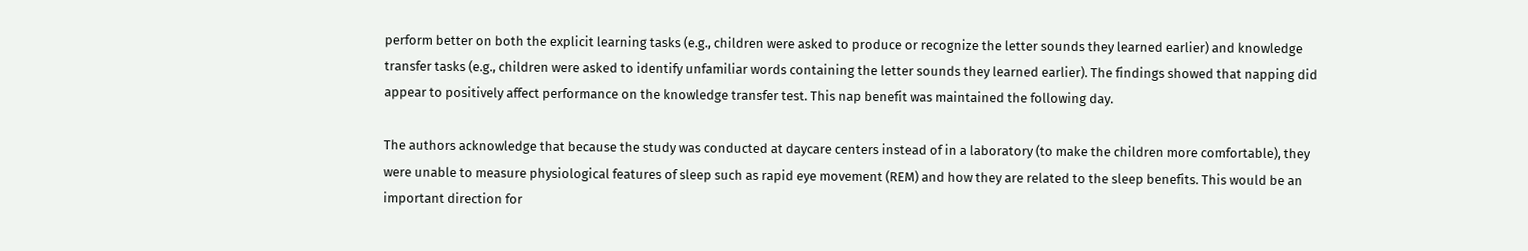perform better on both the explicit learning tasks (e.g., children were asked to produce or recognize the letter sounds they learned earlier) and knowledge transfer tasks (e.g., children were asked to identify unfamiliar words containing the letter sounds they learned earlier). The findings showed that napping did appear to positively affect performance on the knowledge transfer test. This nap benefit was maintained the following day.

The authors acknowledge that because the study was conducted at daycare centers instead of in a laboratory (to make the children more comfortable), they were unable to measure physiological features of sleep such as rapid eye movement (REM) and how they are related to the sleep benefits. This would be an important direction for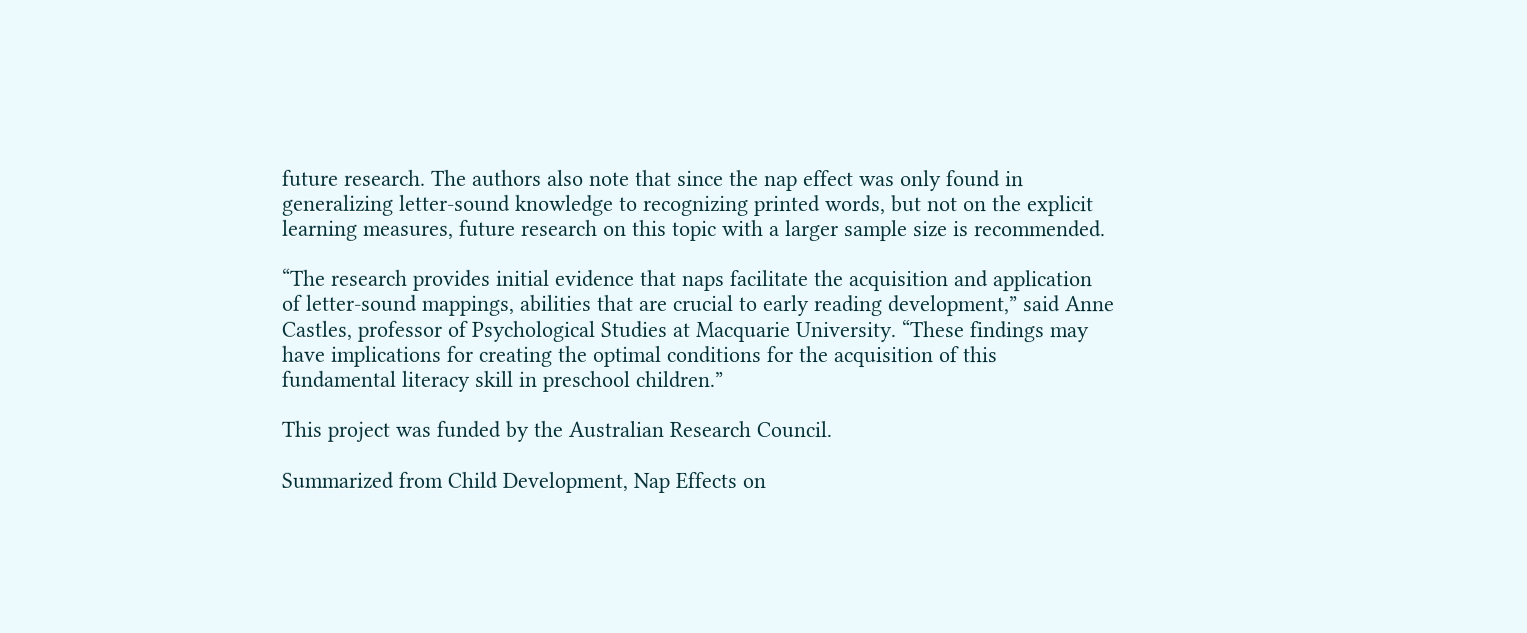future research. The authors also note that since the nap effect was only found in generalizing letter-sound knowledge to recognizing printed words, but not on the explicit learning measures, future research on this topic with a larger sample size is recommended.

“The research provides initial evidence that naps facilitate the acquisition and application of letter-sound mappings, abilities that are crucial to early reading development,” said Anne Castles, professor of Psychological Studies at Macquarie University. “These findings may have implications for creating the optimal conditions for the acquisition of this fundamental literacy skill in preschool children.”

This project was funded by the Australian Research Council.

Summarized from Child Development, Nap Effects on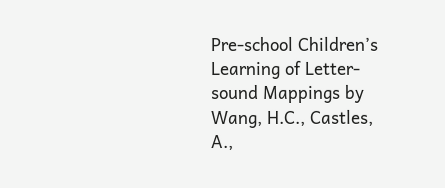Pre-school Children’s Learning of Letter-sound Mappings by Wang, H.C., Castles, A.,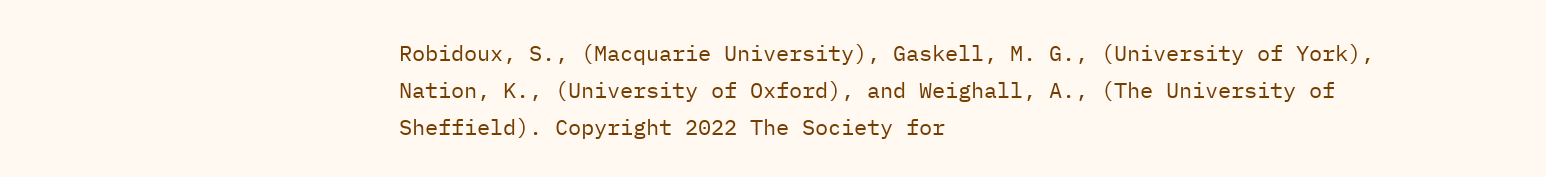Robidoux, S., (Macquarie University), Gaskell, M. G., (University of York), Nation, K., (University of Oxford), and Weighall, A., (The University of Sheffield). Copyright 2022 The Society for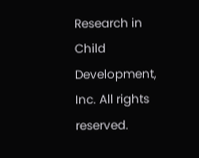Research in Child Development, Inc. All rights reserved.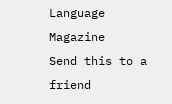Language Magazine
Send this to a friend